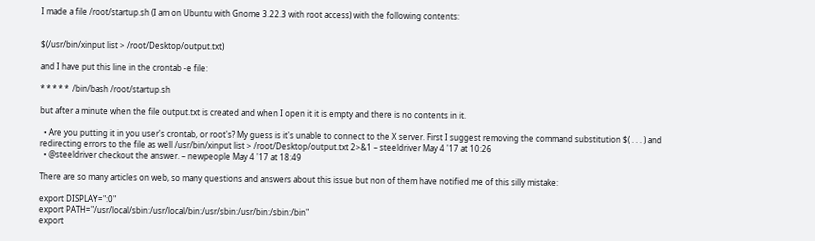I made a file /root/startup.sh (I am on Ubuntu with Gnome 3.22.3 with root access) with the following contents:


$(/usr/bin/xinput list > /root/Desktop/output.txt)

and I have put this line in the crontab -e file:

* * * * *  /bin/bash /root/startup.sh

but after a minute when the file output.txt is created and when I open it it is empty and there is no contents in it.

  • Are you putting it in you user's crontab, or root's? My guess is it's unable to connect to the X server. First I suggest removing the command substitution $( . . . ) and redirecting errors to the file as well /usr/bin/xinput list > /root/Desktop/output.txt 2>&1 – steeldriver May 4 '17 at 10:26
  • @steeldriver checkout the answer. – newpeople May 4 '17 at 18:49

There are so many articles on web, so many questions and answers about this issue but non of them have notified me of this silly mistake:

export DISPLAY=":0"
export PATH="/usr/local/sbin:/usr/local/bin:/usr/sbin:/usr/bin:/sbin:/bin"
export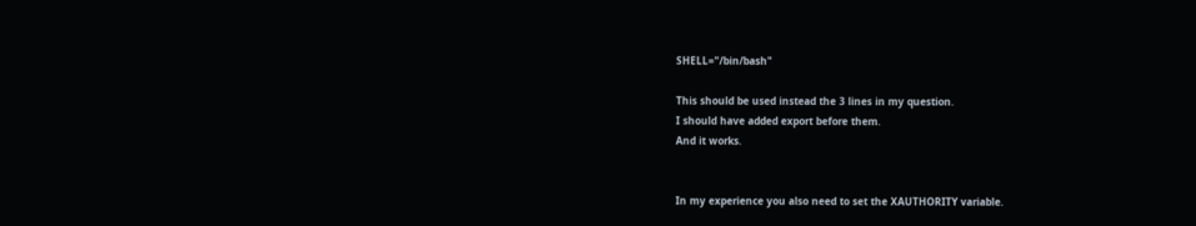SHELL="/bin/bash"

This should be used instead the 3 lines in my question.
I should have added export before them.
And it works.


In my experience you also need to set the XAUTHORITY variable.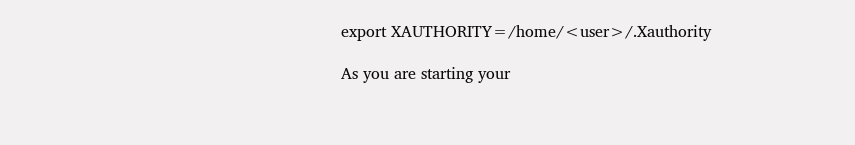export XAUTHORITY=/home/<user>/.Xauthority

As you are starting your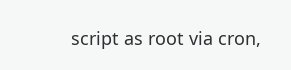script as root via cron,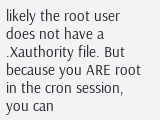likely the root user does not have a .Xauthority file. But because you ARE root in the cron session, you can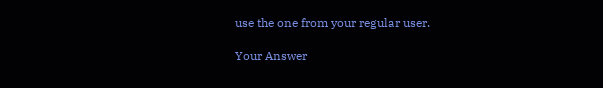use the one from your regular user.

Your Answer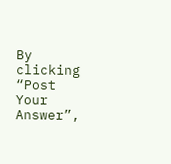By clicking “Post Your Answer”,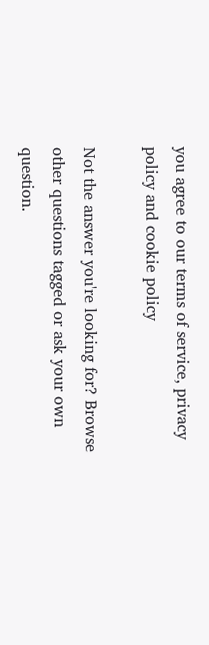you agree to our terms of service, privacy policy and cookie policy

Not the answer you're looking for? Browse other questions tagged or ask your own question.